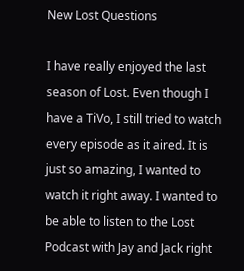New Lost Questions

I have really enjoyed the last season of Lost. Even though I have a TiVo, I still tried to watch every episode as it aired. It is just so amazing, I wanted to watch it right away. I wanted to be able to listen to the Lost Podcast with Jay and Jack right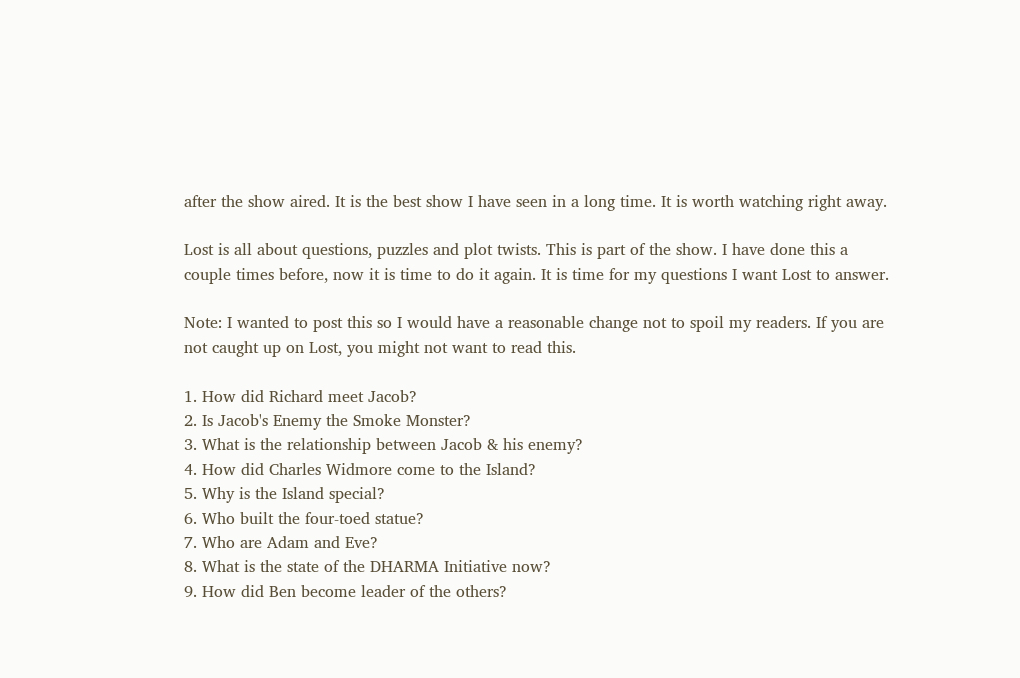after the show aired. It is the best show I have seen in a long time. It is worth watching right away.

Lost is all about questions, puzzles and plot twists. This is part of the show. I have done this a couple times before, now it is time to do it again. It is time for my questions I want Lost to answer.

Note: I wanted to post this so I would have a reasonable change not to spoil my readers. If you are not caught up on Lost, you might not want to read this.

1. How did Richard meet Jacob?
2. Is Jacob's Enemy the Smoke Monster?
3. What is the relationship between Jacob & his enemy?
4. How did Charles Widmore come to the Island?
5. Why is the Island special?
6. Who built the four-toed statue?
7. Who are Adam and Eve?
8. What is the state of the DHARMA Initiative now?
9. How did Ben become leader of the others?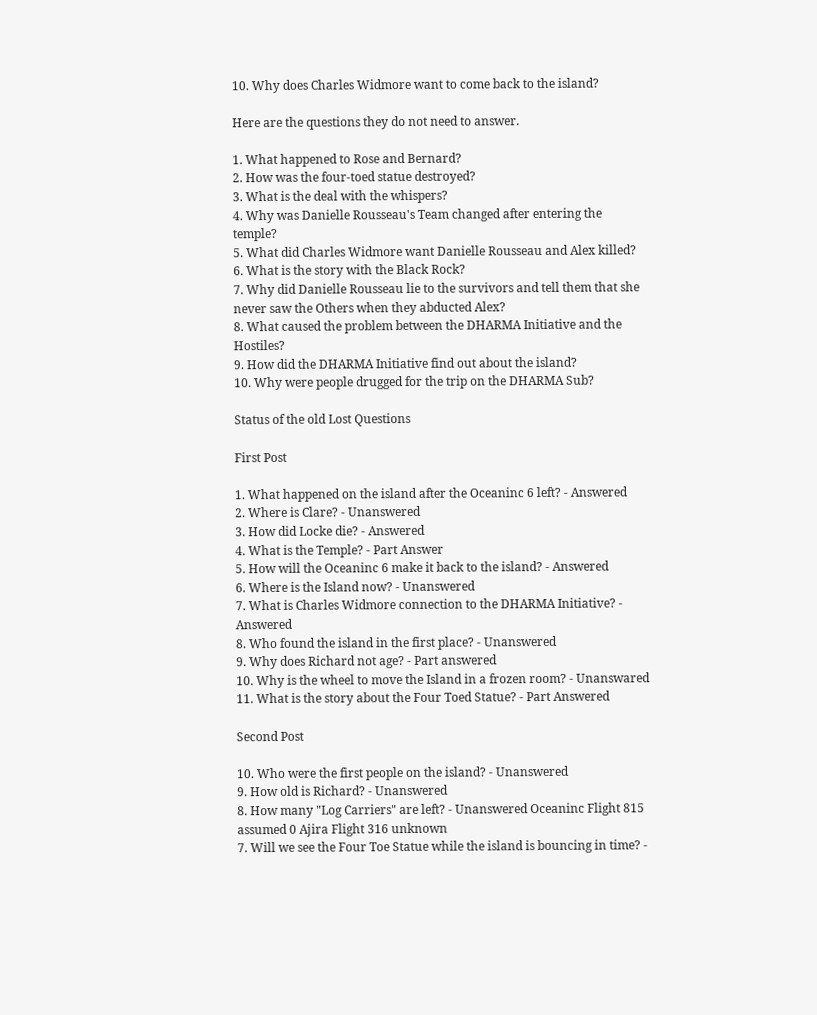10. Why does Charles Widmore want to come back to the island?

Here are the questions they do not need to answer.

1. What happened to Rose and Bernard?
2. How was the four-toed statue destroyed?
3. What is the deal with the whispers?
4. Why was Danielle Rousseau's Team changed after entering the temple?
5. What did Charles Widmore want Danielle Rousseau and Alex killed?
6. What is the story with the Black Rock?
7. Why did Danielle Rousseau lie to the survivors and tell them that she never saw the Others when they abducted Alex?
8. What caused the problem between the DHARMA Initiative and the Hostiles?
9. How did the DHARMA Initiative find out about the island?
10. Why were people drugged for the trip on the DHARMA Sub?

Status of the old Lost Questions

First Post

1. What happened on the island after the Oceaninc 6 left? - Answered
2. Where is Clare? - Unanswered
3. How did Locke die? - Answered
4. What is the Temple? - Part Answer
5. How will the Oceaninc 6 make it back to the island? - Answered
6. Where is the Island now? - Unanswered
7. What is Charles Widmore connection to the DHARMA Initiative? - Answered
8. Who found the island in the first place? - Unanswered
9. Why does Richard not age? - Part answered
10. Why is the wheel to move the Island in a frozen room? - Unanswared
11. What is the story about the Four Toed Statue? - Part Answered

Second Post

10. Who were the first people on the island? - Unanswered
9. How old is Richard? - Unanswered
8. How many "Log Carriers" are left? - Unanswered Oceaninc Flight 815 assumed 0 Ajira Flight 316 unknown
7. Will we see the Four Toe Statue while the island is bouncing in time? -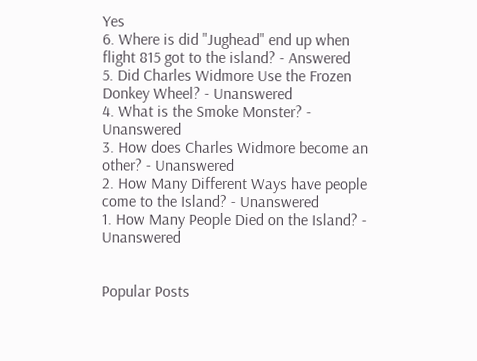Yes
6. Where is did "Jughead" end up when flight 815 got to the island? - Answered
5. Did Charles Widmore Use the Frozen Donkey Wheel? - Unanswered
4. What is the Smoke Monster? - Unanswered
3. How does Charles Widmore become an other? - Unanswered
2. How Many Different Ways have people come to the Island? - Unanswered
1. How Many People Died on the Island? - Unanswered


Popular Posts